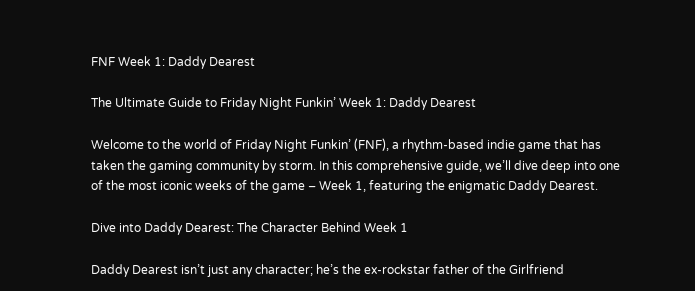FNF Week 1: Daddy Dearest

The Ultimate Guide to Friday Night Funkin’ Week 1: Daddy Dearest

Welcome to the world of Friday Night Funkin’ (FNF), a rhythm-based indie game that has taken the gaming community by storm. In this comprehensive guide, we’ll dive deep into one of the most iconic weeks of the game – Week 1, featuring the enigmatic Daddy Dearest.

Dive into Daddy Dearest: The Character Behind Week 1

Daddy Dearest isn’t just any character; he’s the ex-rockstar father of the Girlfriend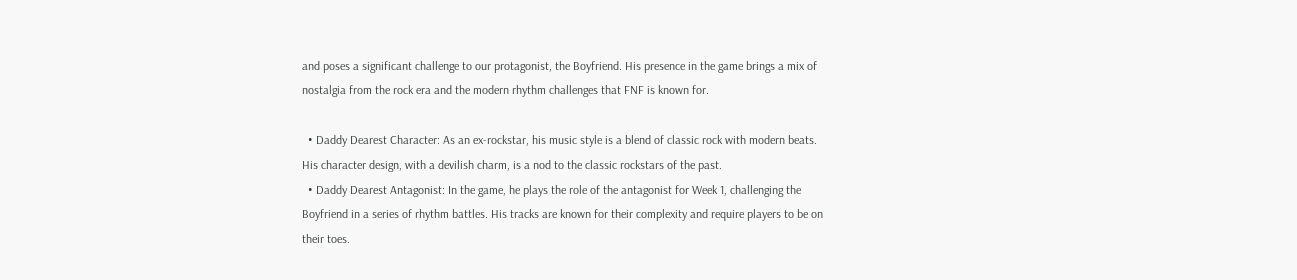and poses a significant challenge to our protagonist, the Boyfriend. His presence in the game brings a mix of nostalgia from the rock era and the modern rhythm challenges that FNF is known for.

  • Daddy Dearest Character: As an ex-rockstar, his music style is a blend of classic rock with modern beats. His character design, with a devilish charm, is a nod to the classic rockstars of the past.
  • Daddy Dearest Antagonist: In the game, he plays the role of the antagonist for Week 1, challenging the Boyfriend in a series of rhythm battles. His tracks are known for their complexity and require players to be on their toes.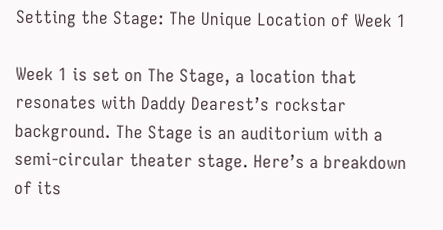Setting the Stage: The Unique Location of Week 1

Week 1 is set on The Stage, a location that resonates with Daddy Dearest’s rockstar background. The Stage is an auditorium with a semi-circular theater stage. Here’s a breakdown of its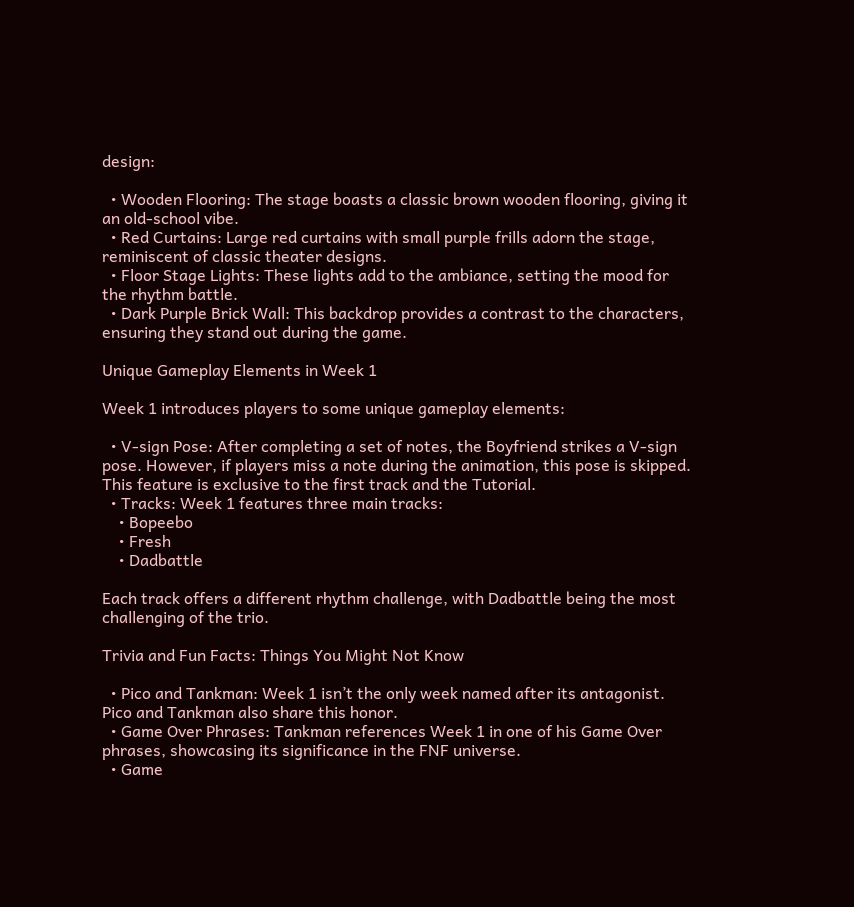design:

  • Wooden Flooring: The stage boasts a classic brown wooden flooring, giving it an old-school vibe.
  • Red Curtains: Large red curtains with small purple frills adorn the stage, reminiscent of classic theater designs.
  • Floor Stage Lights: These lights add to the ambiance, setting the mood for the rhythm battle.
  • Dark Purple Brick Wall: This backdrop provides a contrast to the characters, ensuring they stand out during the game.

Unique Gameplay Elements in Week 1

Week 1 introduces players to some unique gameplay elements:

  • V-sign Pose: After completing a set of notes, the Boyfriend strikes a V-sign pose. However, if players miss a note during the animation, this pose is skipped. This feature is exclusive to the first track and the Tutorial.
  • Tracks: Week 1 features three main tracks:
    • Bopeebo
    • Fresh
    • Dadbattle

Each track offers a different rhythm challenge, with Dadbattle being the most challenging of the trio.

Trivia and Fun Facts: Things You Might Not Know

  • Pico and Tankman: Week 1 isn’t the only week named after its antagonist. Pico and Tankman also share this honor.
  • Game Over Phrases: Tankman references Week 1 in one of his Game Over phrases, showcasing its significance in the FNF universe.
  • Game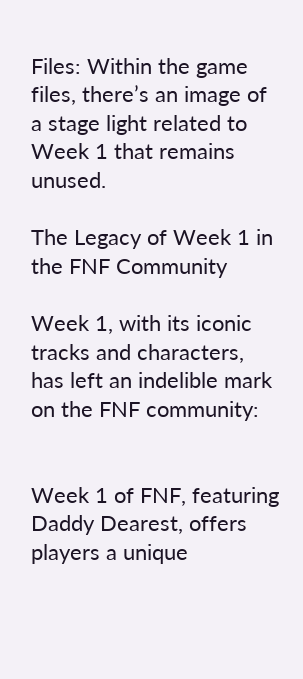Files: Within the game files, there’s an image of a stage light related to Week 1 that remains unused.

The Legacy of Week 1 in the FNF Community

Week 1, with its iconic tracks and characters, has left an indelible mark on the FNF community:


Week 1 of FNF, featuring Daddy Dearest, offers players a unique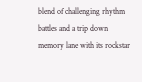blend of challenging rhythm battles and a trip down memory lane with its rockstar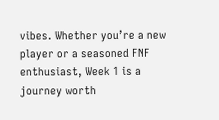vibes. Whether you’re a new player or a seasoned FNF enthusiast, Week 1 is a journey worth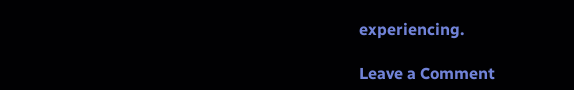experiencing.

Leave a Comment